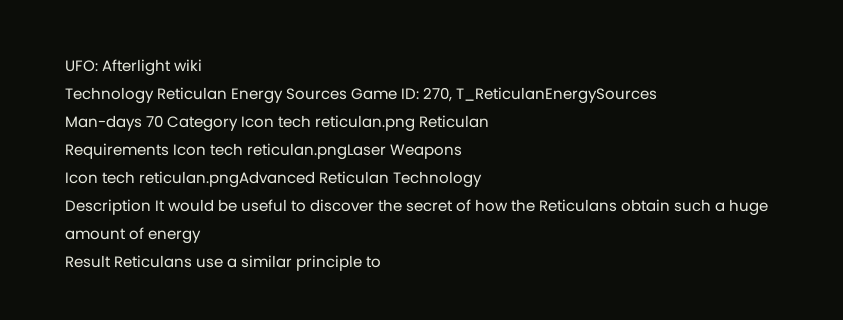UFO: Afterlight wiki
Technology Reticulan Energy Sources Game ID: 270, T_ReticulanEnergySources
Man-days 70 Category Icon tech reticulan.png Reticulan
Requirements Icon tech reticulan.pngLaser Weapons
Icon tech reticulan.pngAdvanced Reticulan Technology
Description It would be useful to discover the secret of how the Reticulans obtain such a huge amount of energy
Result Reticulans use a similar principle to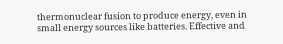thermonuclear fusion to produce energy, even in small energy sources like batteries. Effective and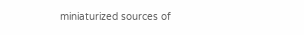miniaturized sources of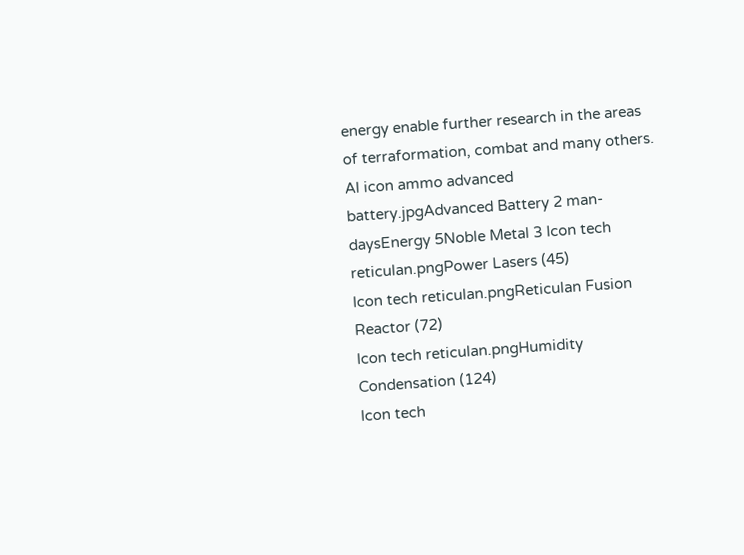energy enable further research in the areas of terraformation, combat and many others.
Al icon ammo advanced battery.jpgAdvanced Battery 2 man-daysEnergy 5Noble Metal 3 Icon tech reticulan.pngPower Lasers (45)
Icon tech reticulan.pngReticulan Fusion Reactor (72)
Icon tech reticulan.pngHumidity Condensation (124)
Icon tech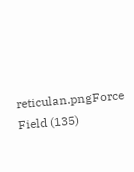reticulan.pngForce Field (135)